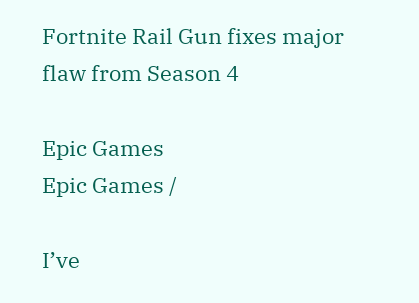Fortnite Rail Gun fixes major flaw from Season 4

Epic Games
Epic Games /

I’ve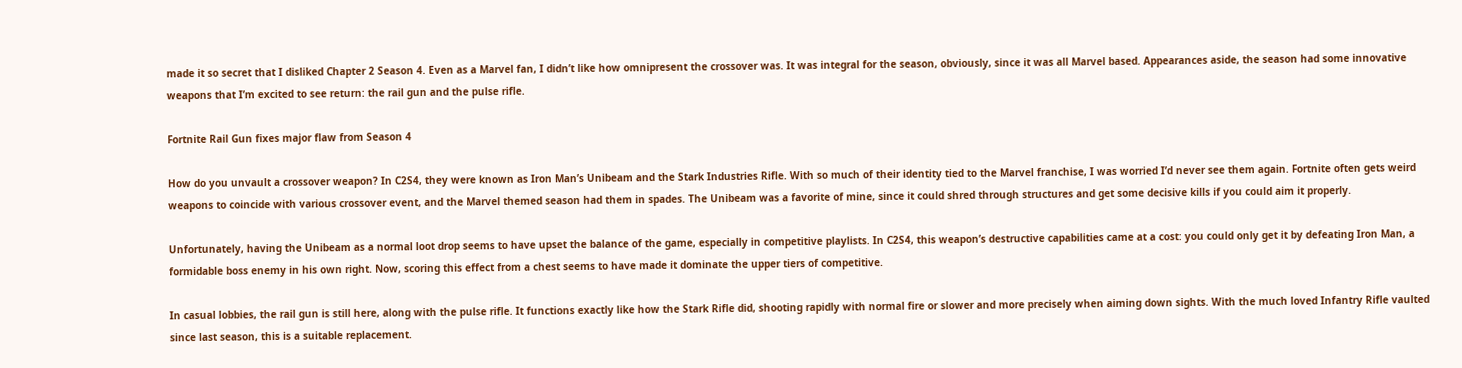made it so secret that I disliked Chapter 2 Season 4. Even as a Marvel fan, I didn’t like how omnipresent the crossover was. It was integral for the season, obviously, since it was all Marvel based. Appearances aside, the season had some innovative weapons that I’m excited to see return: the rail gun and the pulse rifle.

Fortnite Rail Gun fixes major flaw from Season 4

How do you unvault a crossover weapon? In C2S4, they were known as Iron Man’s Unibeam and the Stark Industries Rifle. With so much of their identity tied to the Marvel franchise, I was worried I’d never see them again. Fortnite often gets weird weapons to coincide with various crossover event, and the Marvel themed season had them in spades. The Unibeam was a favorite of mine, since it could shred through structures and get some decisive kills if you could aim it properly.

Unfortunately, having the Unibeam as a normal loot drop seems to have upset the balance of the game, especially in competitive playlists. In C2S4, this weapon’s destructive capabilities came at a cost: you could only get it by defeating Iron Man, a formidable boss enemy in his own right. Now, scoring this effect from a chest seems to have made it dominate the upper tiers of competitive.

In casual lobbies, the rail gun is still here, along with the pulse rifle. It functions exactly like how the Stark Rifle did, shooting rapidly with normal fire or slower and more precisely when aiming down sights. With the much loved Infantry Rifle vaulted since last season, this is a suitable replacement.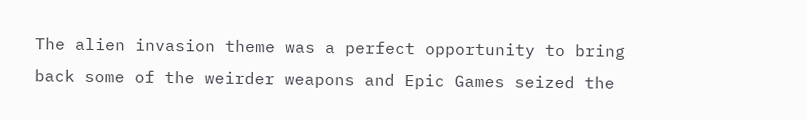The alien invasion theme was a perfect opportunity to bring back some of the weirder weapons and Epic Games seized the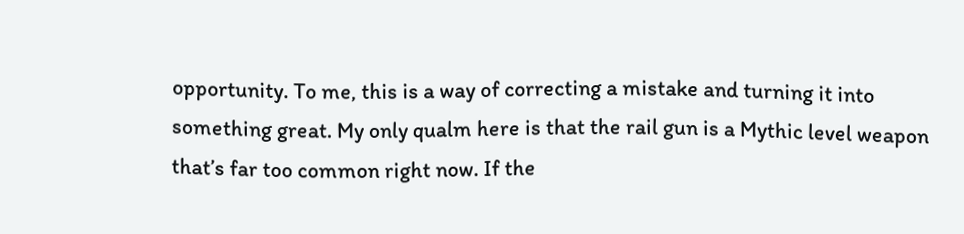opportunity. To me, this is a way of correcting a mistake and turning it into something great. My only qualm here is that the rail gun is a Mythic level weapon that’s far too common right now. If the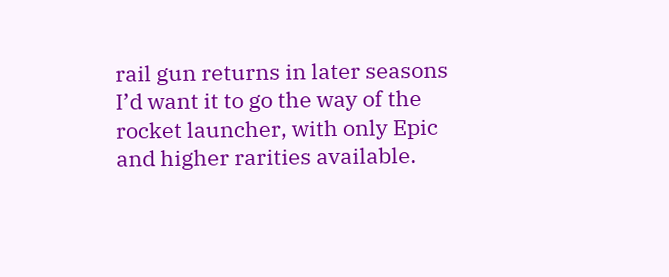rail gun returns in later seasons I’d want it to go the way of the rocket launcher, with only Epic and higher rarities available.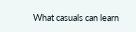What casuals can learn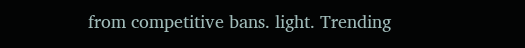from competitive bans. light. Trending